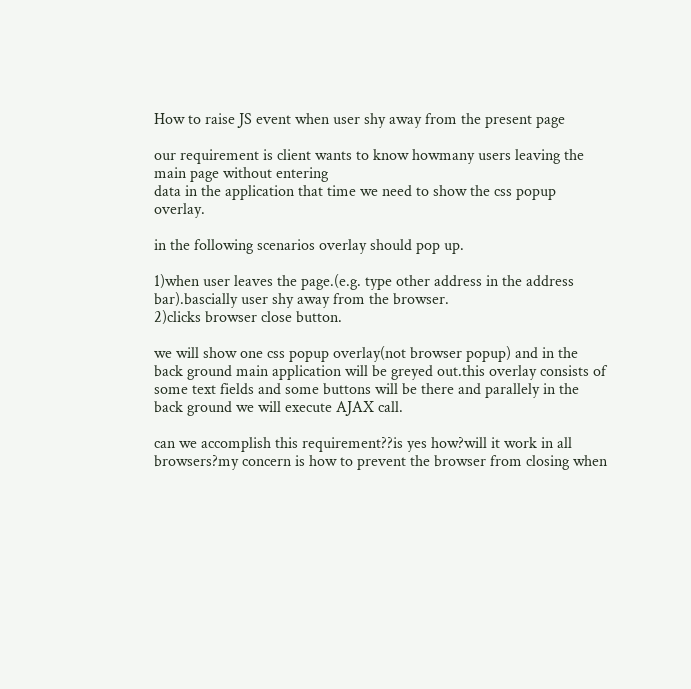How to raise JS event when user shy away from the present page

our requirement is client wants to know howmany users leaving the main page without entering
data in the application that time we need to show the css popup overlay.

in the following scenarios overlay should pop up.

1)when user leaves the page.(e.g. type other address in the address bar).bascially user shy away from the browser.
2)clicks browser close button.

we will show one css popup overlay(not browser popup) and in the back ground main application will be greyed out.this overlay consists of some text fields and some buttons will be there and parallely in the back ground we will execute AJAX call.

can we accomplish this requirement??is yes how?will it work in all browsers?my concern is how to prevent the browser from closing when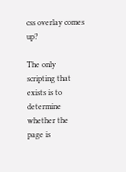css overlay comes up?

The only scripting that exists is to determine whether the page is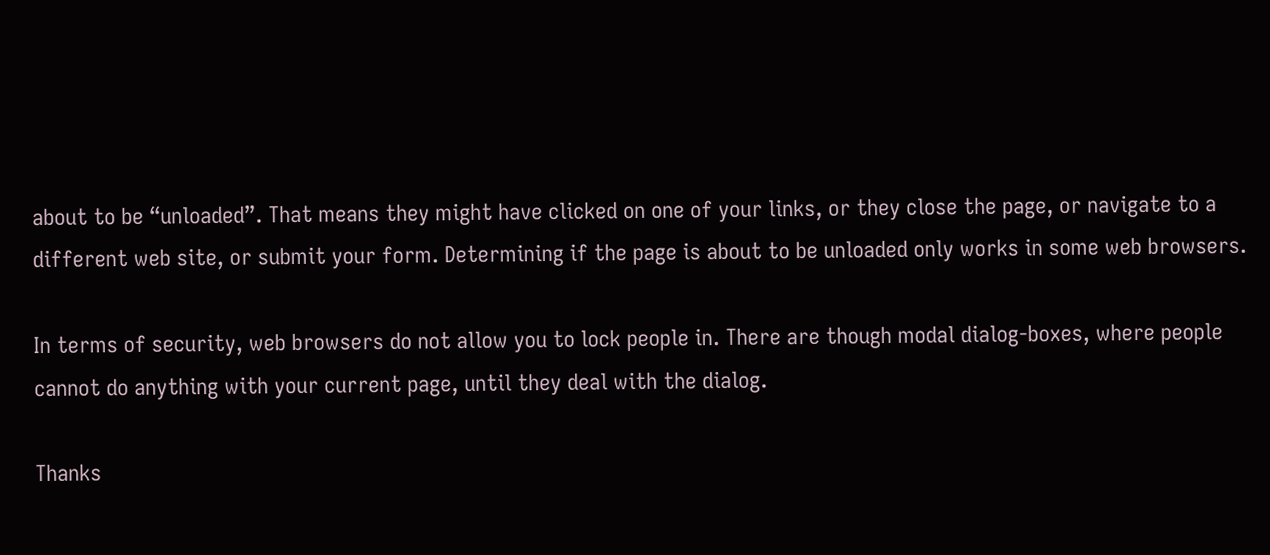about to be “unloaded”. That means they might have clicked on one of your links, or they close the page, or navigate to a different web site, or submit your form. Determining if the page is about to be unloaded only works in some web browsers.

In terms of security, web browsers do not allow you to lock people in. There are though modal dialog-boxes, where people cannot do anything with your current page, until they deal with the dialog.

Thanks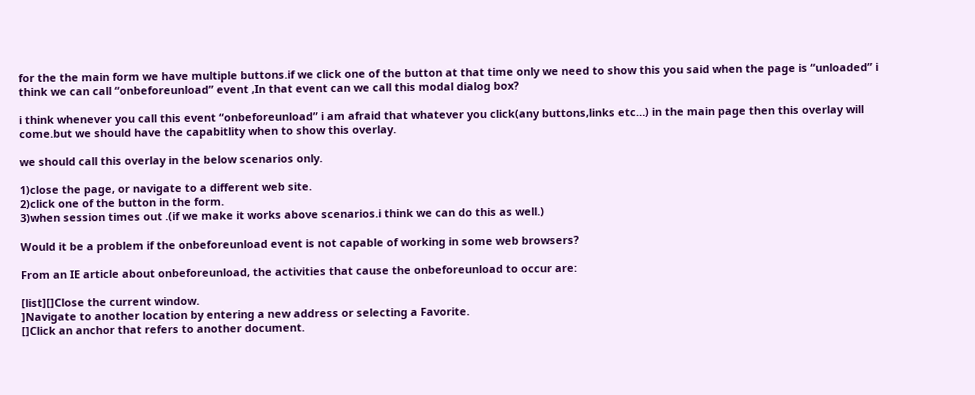for the the main form we have multiple buttons.if we click one of the button at that time only we need to show this you said when the page is “unloaded” i think we can call “onbeforeunload” event ,In that event can we call this modal dialog box?

i think whenever you call this event “onbeforeunload” i am afraid that whatever you click(any buttons,links etc…) in the main page then this overlay will come.but we should have the capabitlity when to show this overlay.

we should call this overlay in the below scenarios only.

1)close the page, or navigate to a different web site.
2)click one of the button in the form.
3)when session times out .(if we make it works above scenarios.i think we can do this as well.)

Would it be a problem if the onbeforeunload event is not capable of working in some web browsers?

From an IE article about onbeforeunload, the activities that cause the onbeforeunload to occur are:

[list][]Close the current window.
]Navigate to another location by entering a new address or selecting a Favorite.
[]Click an anchor that refers to another document.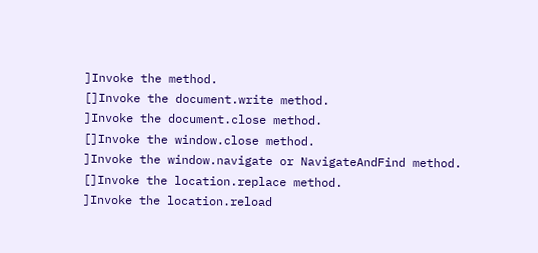]Invoke the method.
[]Invoke the document.write method.
]Invoke the document.close method.
[]Invoke the window.close method.
]Invoke the window.navigate or NavigateAndFind method.
[]Invoke the location.replace method.
]Invoke the location.reload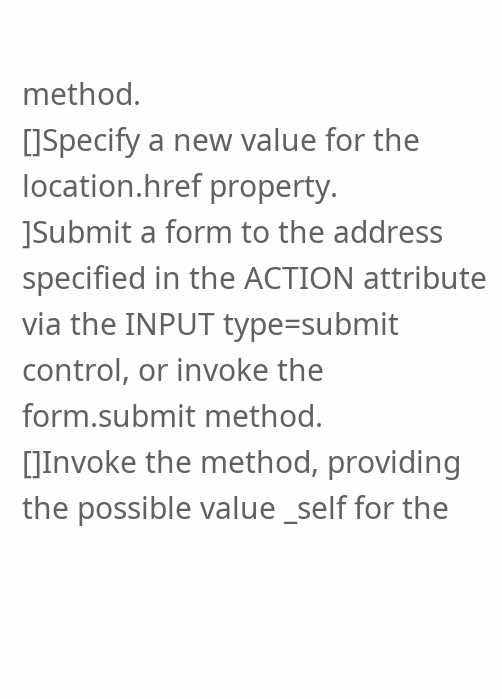method.
[]Specify a new value for the location.href property.
]Submit a form to the address specified in the ACTION attribute via the INPUT type=submit control, or invoke the form.submit method.
[]Invoke the method, providing the possible value _self for the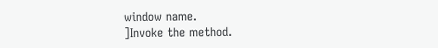window name.
]Invoke the method.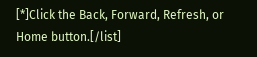[*]Click the Back, Forward, Refresh, or Home button.[/list]